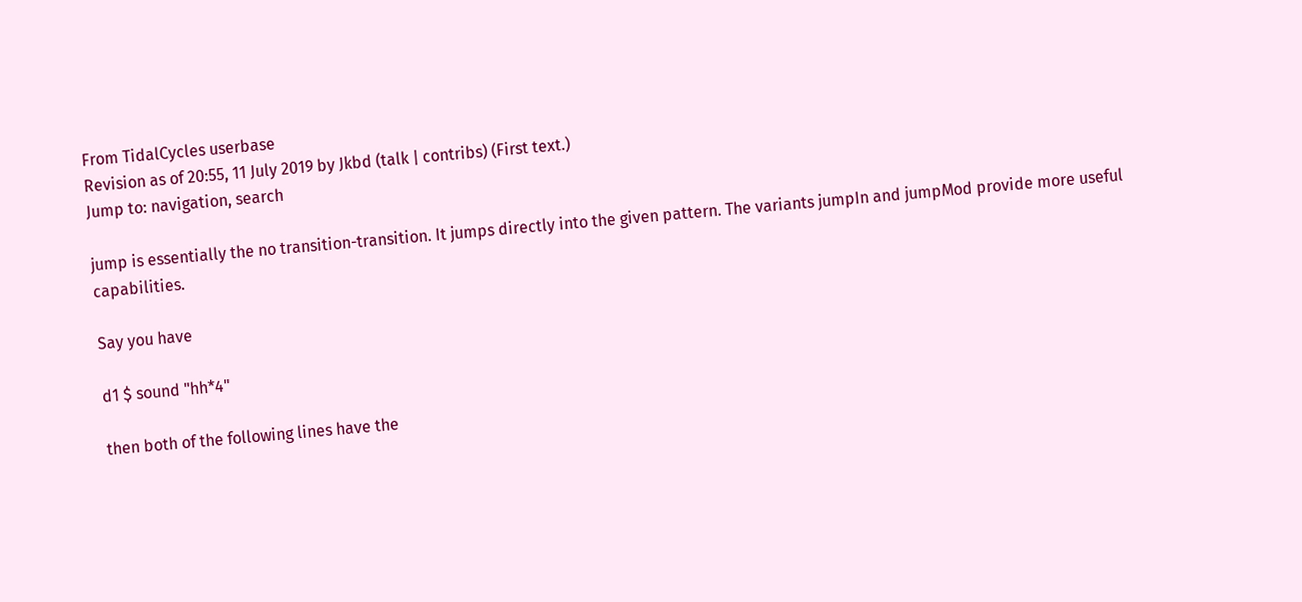From TidalCycles userbase
Revision as of 20:55, 11 July 2019 by Jkbd (talk | contribs) (First text.)
Jump to: navigation, search

jump is essentially the no transition-transition. It jumps directly into the given pattern. The variants jumpIn and jumpMod provide more useful capabilities.

Say you have

d1 $ sound "hh*4"

then both of the following lines have the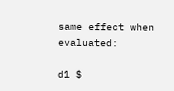same effect when evaluated:

d1 $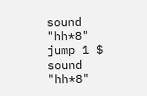sound "hh*8"
jump 1 $ sound "hh*8"